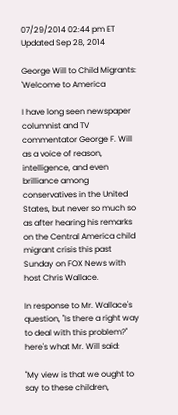07/29/2014 02:44 pm ET Updated Sep 28, 2014

George Will to Child Migrants: 'Welcome to America

I have long seen newspaper columnist and TV commentator George F. Will as a voice of reason, intelligence, and even brilliance among conservatives in the United States, but never so much so as after hearing his remarks on the Central America child migrant crisis this past Sunday on FOX News with host Chris Wallace.

In response to Mr. Wallace's question, "Is there a right way to deal with this problem?" here's what Mr. Will said:

"My view is that we ought to say to these children,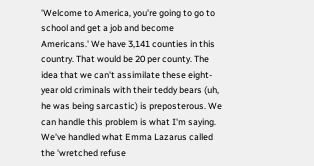'Welcome to America, you're going to go to school and get a job and become Americans.' We have 3,141 counties in this country. That would be 20 per county. The idea that we can't assimilate these eight-year old criminals with their teddy bears (uh, he was being sarcastic) is preposterous. We can handle this problem is what I'm saying. We've handled what Emma Lazarus called the 'wretched refuse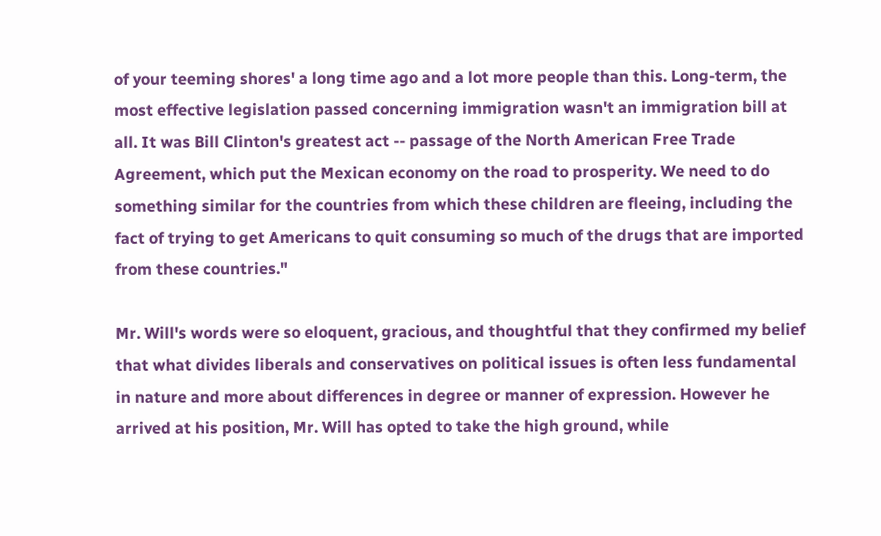of your teeming shores' a long time ago and a lot more people than this. Long-term, the most effective legislation passed concerning immigration wasn't an immigration bill at all. It was Bill Clinton's greatest act -- passage of the North American Free Trade Agreement, which put the Mexican economy on the road to prosperity. We need to do something similar for the countries from which these children are fleeing, including the fact of trying to get Americans to quit consuming so much of the drugs that are imported from these countries."

Mr. Will's words were so eloquent, gracious, and thoughtful that they confirmed my belief that what divides liberals and conservatives on political issues is often less fundamental in nature and more about differences in degree or manner of expression. However he arrived at his position, Mr. Will has opted to take the high ground, while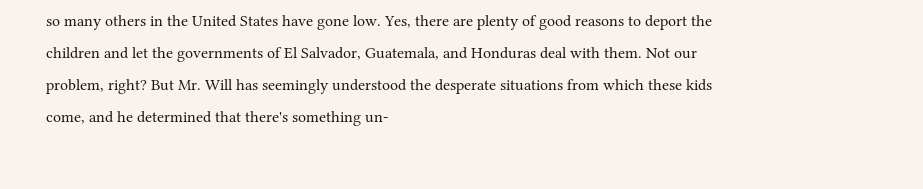so many others in the United States have gone low. Yes, there are plenty of good reasons to deport the children and let the governments of El Salvador, Guatemala, and Honduras deal with them. Not our problem, right? But Mr. Will has seemingly understood the desperate situations from which these kids come, and he determined that there's something un-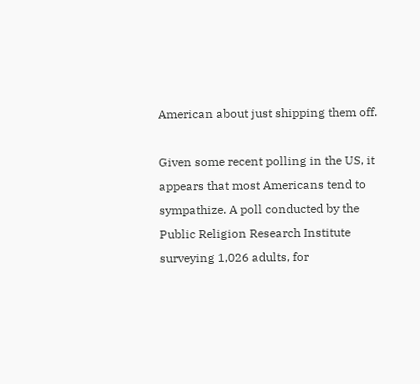American about just shipping them off.

Given some recent polling in the US, it appears that most Americans tend to sympathize. A poll conducted by the Public Religion Research Institute surveying 1,026 adults, for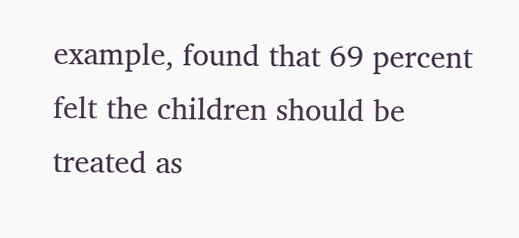example, found that 69 percent felt the children should be treated as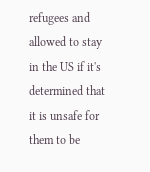refugees and allowed to stay in the US if it's determined that it is unsafe for them to be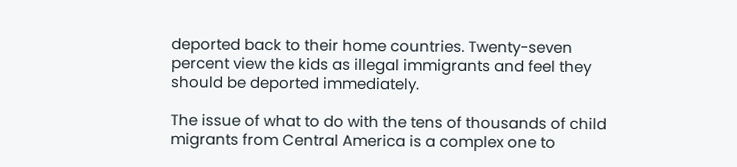deported back to their home countries. Twenty-seven percent view the kids as illegal immigrants and feel they should be deported immediately.

The issue of what to do with the tens of thousands of child migrants from Central America is a complex one to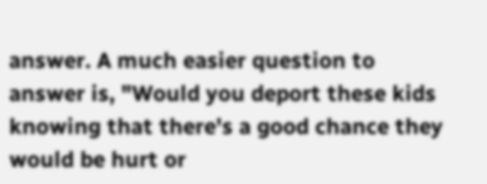answer. A much easier question to answer is, "Would you deport these kids knowing that there's a good chance they would be hurt or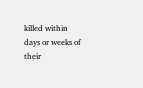killed within days or weeks of their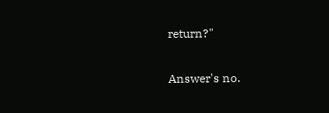return?"

Answer's no.